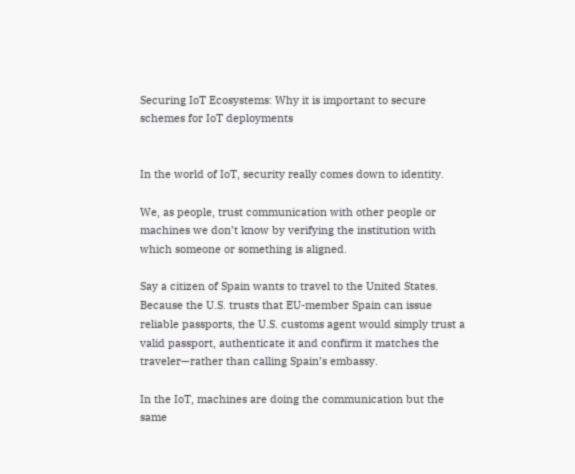Securing IoT Ecosystems: Why it is important to secure schemes for IoT deployments


In the world of IoT, security really comes down to identity.

We, as people, trust communication with other people or machines we don’t know by verifying the institution with which someone or something is aligned.

Say a citizen of Spain wants to travel to the United States. Because the U.S. trusts that EU-member Spain can issue reliable passports, the U.S. customs agent would simply trust a valid passport, authenticate it and confirm it matches the traveler—rather than calling Spain’s embassy.

In the IoT, machines are doing the communication but the same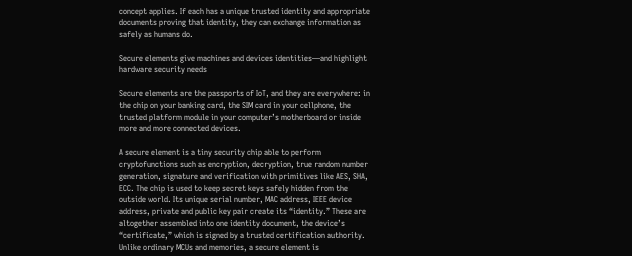concept applies. If each has a unique trusted identity and appropriate documents proving that identity, they can exchange information as safely as humans do.

Secure elements give machines and devices identities—and highlight hardware security needs

Secure elements are the passports of IoT, and they are everywhere: in the chip on your banking card, the SIM card in your cellphone, the trusted platform module in your computer’s motherboard or inside more and more connected devices.

A secure element is a tiny security chip able to perform cryptofunctions such as encryption, decryption, true random number generation, signature and verification with primitives like AES, SHA, ECC. The chip is used to keep secret keys safely hidden from the outside world. Its unique serial number, MAC address, IEEE device address, private and public key pair create its “identity.” These are altogether assembled into one identity document, the device’s “certificate,” which is signed by a trusted certification authority. Unlike ordinary MCUs and memories, a secure element is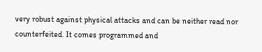very robust against physical attacks and can be neither read nor counterfeited. It comes programmed and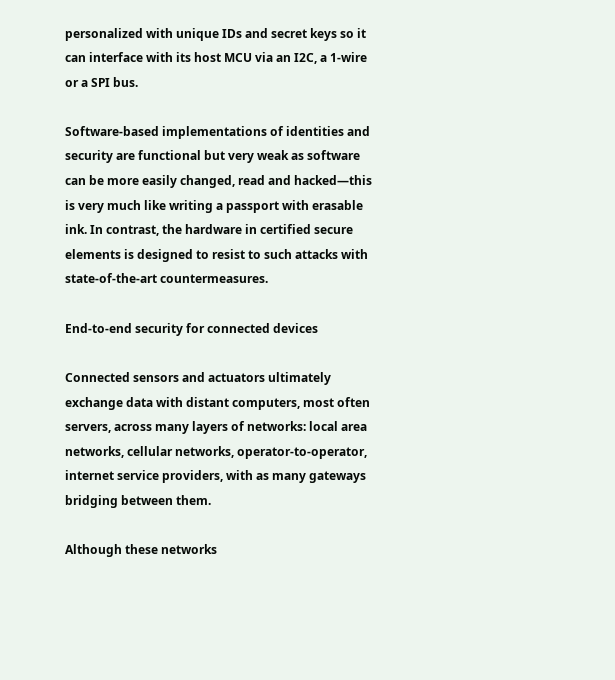personalized with unique IDs and secret keys so it can interface with its host MCU via an I2C, a 1-wire or a SPI bus.

Software-based implementations of identities and security are functional but very weak as software can be more easily changed, read and hacked—this is very much like writing a passport with erasable ink. In contrast, the hardware in certified secure elements is designed to resist to such attacks with state-of-the-art countermeasures.

End-to-end security for connected devices

Connected sensors and actuators ultimately exchange data with distant computers, most often servers, across many layers of networks: local area networks, cellular networks, operator-to-operator, internet service providers, with as many gateways bridging between them.

Although these networks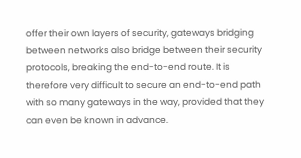offer their own layers of security, gateways bridging between networks also bridge between their security protocols, breaking the end-to-end route. It is therefore very difficult to secure an end-to-end path with so many gateways in the way, provided that they can even be known in advance.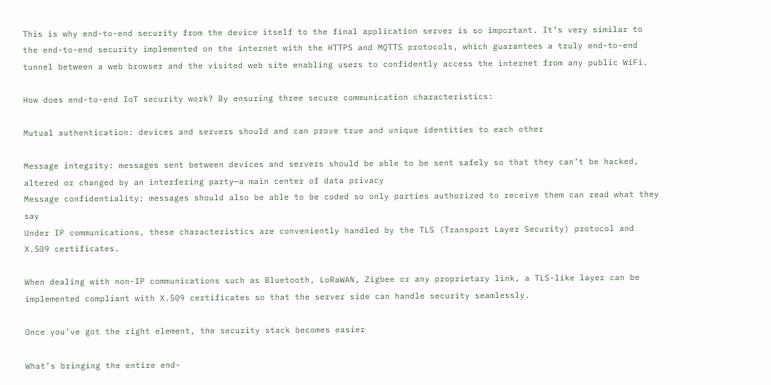This is why end-to-end security from the device itself to the final application server is so important. It’s very similar to the end-to-end security implemented on the internet with the HTTPS and MQTTS protocols, which guarantees a truly end-to-end tunnel between a web browser and the visited web site enabling users to confidently access the internet from any public WiFi.

How does end-to-end IoT security work? By ensuring three secure communication characteristics:

Mutual authentication: devices and servers should and can prove true and unique identities to each other

Message integrity: messages sent between devices and servers should be able to be sent safely so that they can’t be hacked, altered or changed by an interfering party—a main center of data privacy
Message confidentiality: messages should also be able to be coded so only parties authorized to receive them can read what they say
Under IP communications, these characteristics are conveniently handled by the TLS (Transport Layer Security) protocol and X.509 certificates.

When dealing with non-IP communications such as Bluetooth, LoRaWAN, Zigbee or any proprietary link, a TLS-like layer can be implemented compliant with X.509 certificates so that the server side can handle security seamlessly.

Once you’ve got the right element, the security stack becomes easier

What’s bringing the entire end-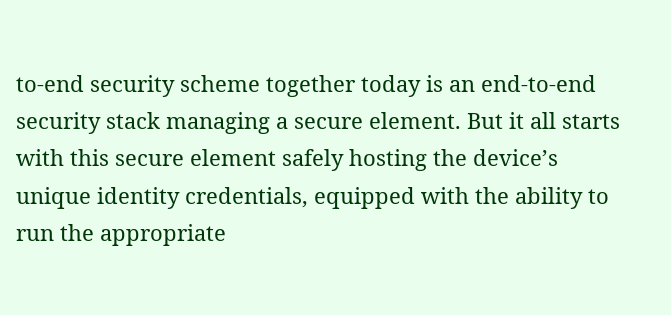to-end security scheme together today is an end-to-end security stack managing a secure element. But it all starts with this secure element safely hosting the device’s unique identity credentials, equipped with the ability to run the appropriate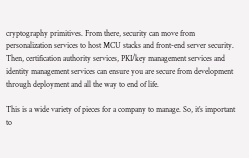cryptography primitives. From there, security can move from personalization services to host MCU stacks and front-end server security. Then, certification authority services, PKI/key management services and identity management services can ensure you are secure from development through deployment and all the way to end of life.

This is a wide variety of pieces for a company to manage. So, it’s important to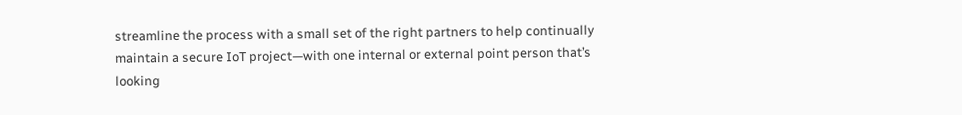streamline the process with a small set of the right partners to help continually maintain a secure IoT project—with one internal or external point person that’s looking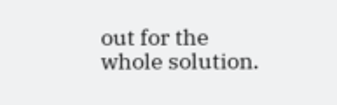out for the whole solution.